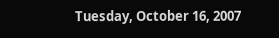Tuesday, October 16, 2007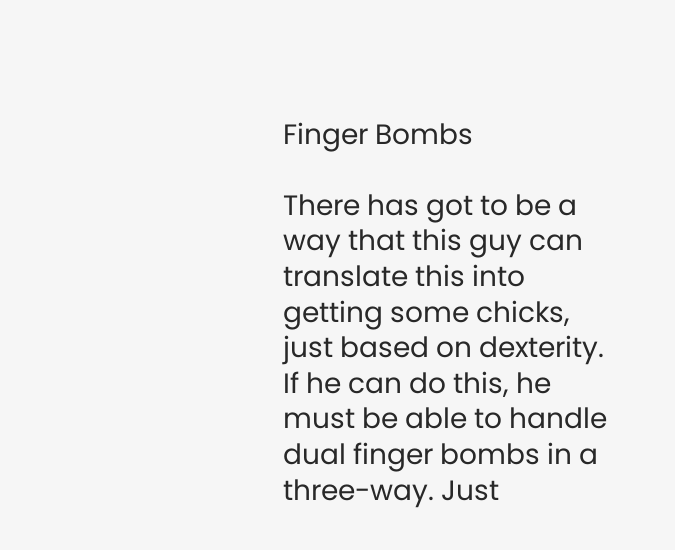Finger Bombs

There has got to be a way that this guy can translate this into getting some chicks, just based on dexterity. If he can do this, he must be able to handle dual finger bombs in a three-way. Just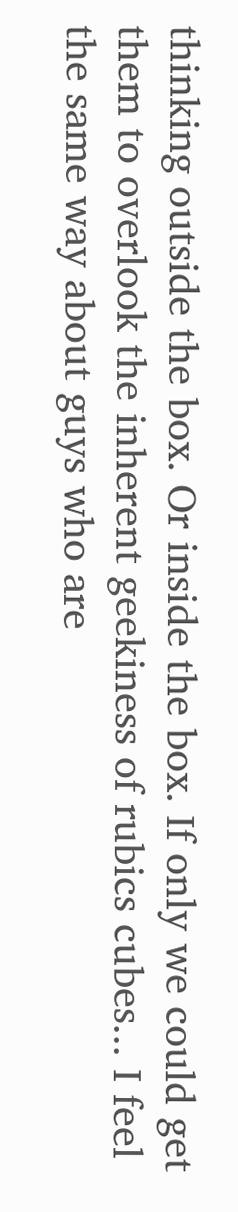thinking outside the box. Or inside the box. If only we could get them to overlook the inherent geekiness of rubics cubes... I feel the same way about guys who are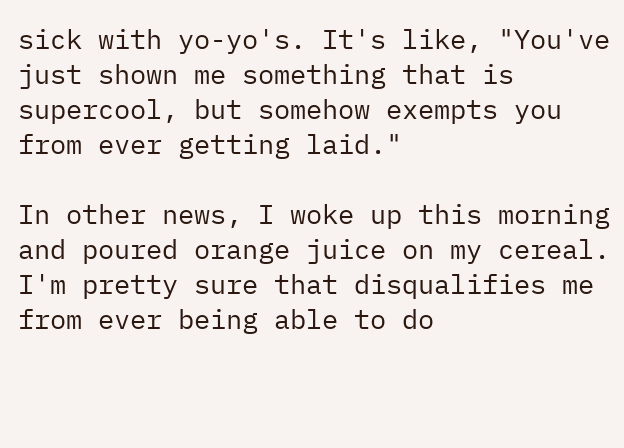sick with yo-yo's. It's like, "You've just shown me something that is supercool, but somehow exempts you from ever getting laid."

In other news, I woke up this morning and poured orange juice on my cereal. I'm pretty sure that disqualifies me from ever being able to do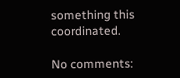something this coordinated.

No comments: